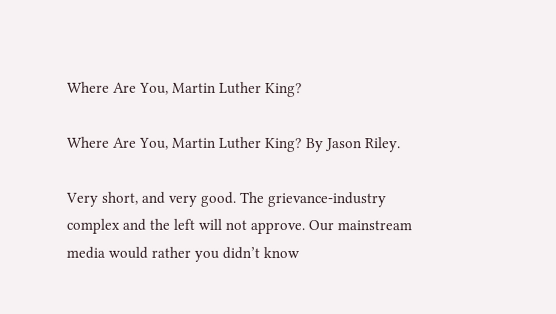Where Are You, Martin Luther King?

Where Are You, Martin Luther King? By Jason Riley.

Very short, and very good. The grievance-industry complex and the left will not approve. Our mainstream media would rather you didn’t know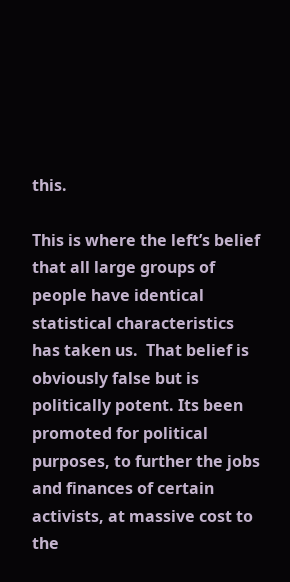this.

This is where the left’s belief that all large groups of people have identical statistical characteristics has taken us.  That belief is obviously false but is politically potent. Its been promoted for political purposes, to further the jobs and finances of certain activists, at massive cost to the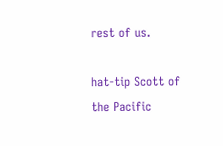rest of us.

hat-tip Scott of the Pacific